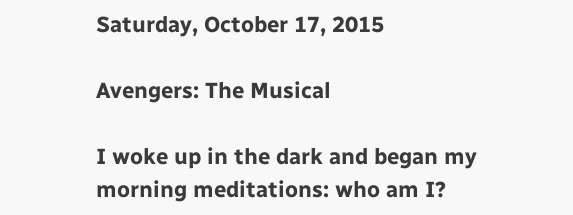Saturday, October 17, 2015

Avengers: The Musical

I woke up in the dark and began my morning meditations: who am I?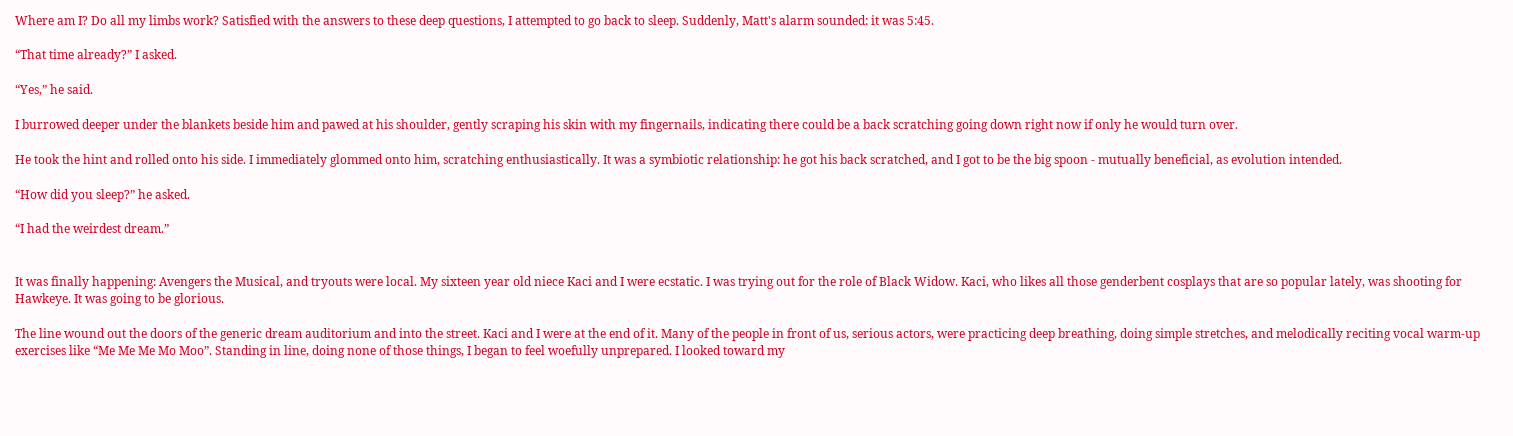Where am I? Do all my limbs work? Satisfied with the answers to these deep questions, I attempted to go back to sleep. Suddenly, Matt's alarm sounded: it was 5:45.

“That time already?” I asked.

“Yes,” he said.

I burrowed deeper under the blankets beside him and pawed at his shoulder, gently scraping his skin with my fingernails, indicating there could be a back scratching going down right now if only he would turn over.

He took the hint and rolled onto his side. I immediately glommed onto him, scratching enthusiastically. It was a symbiotic relationship: he got his back scratched, and I got to be the big spoon - mutually beneficial, as evolution intended.

“How did you sleep?” he asked.

“I had the weirdest dream.”


It was finally happening: Avengers the Musical, and tryouts were local. My sixteen year old niece Kaci and I were ecstatic. I was trying out for the role of Black Widow. Kaci, who likes all those genderbent cosplays that are so popular lately, was shooting for Hawkeye. It was going to be glorious.

The line wound out the doors of the generic dream auditorium and into the street. Kaci and I were at the end of it. Many of the people in front of us, serious actors, were practicing deep breathing, doing simple stretches, and melodically reciting vocal warm-up exercises like “Me Me Me Mo Moo”. Standing in line, doing none of those things, I began to feel woefully unprepared. I looked toward my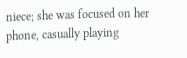niece; she was focused on her phone, casually playing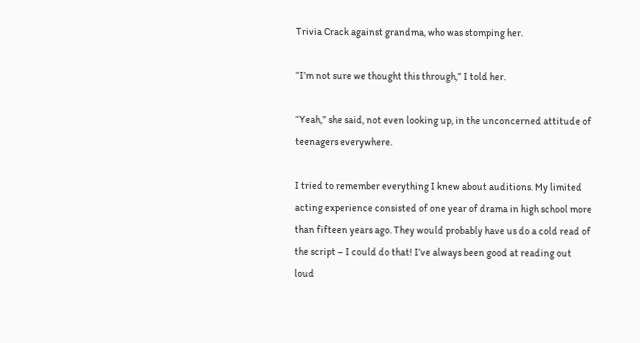Trivia Crack against grandma, who was stomping her.

“I’m not sure we thought this through,” I told her.

“Yeah,” she said, not even looking up, in the unconcerned attitude of teenagers everywhere.

I tried to remember everything I knew about auditions. My limited acting experience consisted of one year of drama in high school more than fifteen years ago. They would probably have us do a cold read of the script – I could do that! I’ve always been good at reading out loud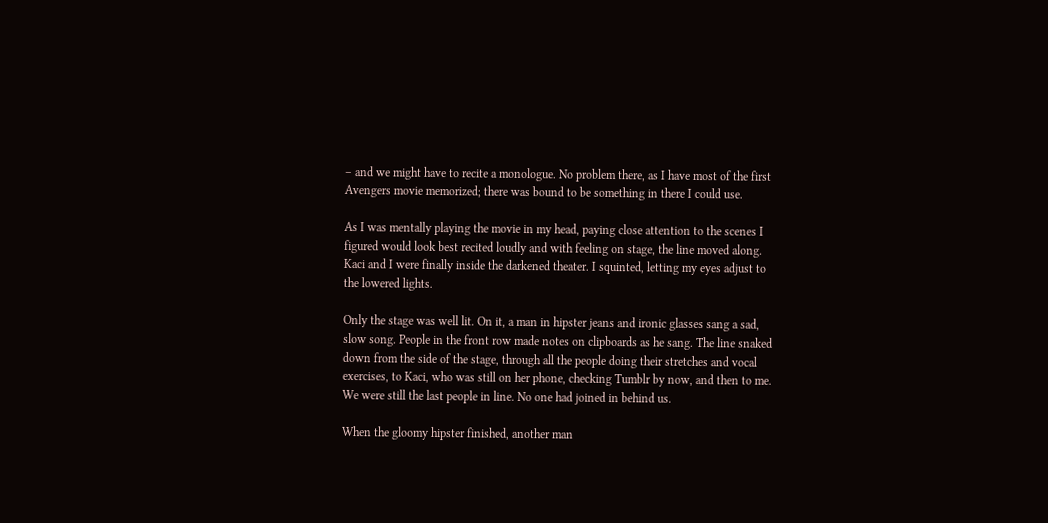– and we might have to recite a monologue. No problem there, as I have most of the first Avengers movie memorized; there was bound to be something in there I could use.

As I was mentally playing the movie in my head, paying close attention to the scenes I figured would look best recited loudly and with feeling on stage, the line moved along. Kaci and I were finally inside the darkened theater. I squinted, letting my eyes adjust to the lowered lights.

Only the stage was well lit. On it, a man in hipster jeans and ironic glasses sang a sad, slow song. People in the front row made notes on clipboards as he sang. The line snaked down from the side of the stage, through all the people doing their stretches and vocal exercises, to Kaci, who was still on her phone, checking Tumblr by now, and then to me. We were still the last people in line. No one had joined in behind us.

When the gloomy hipster finished, another man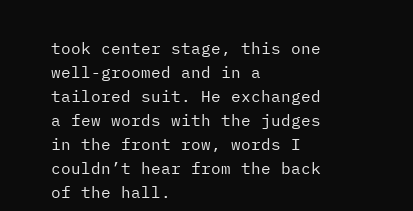took center stage, this one well-groomed and in a tailored suit. He exchanged a few words with the judges in the front row, words I couldn’t hear from the back of the hall.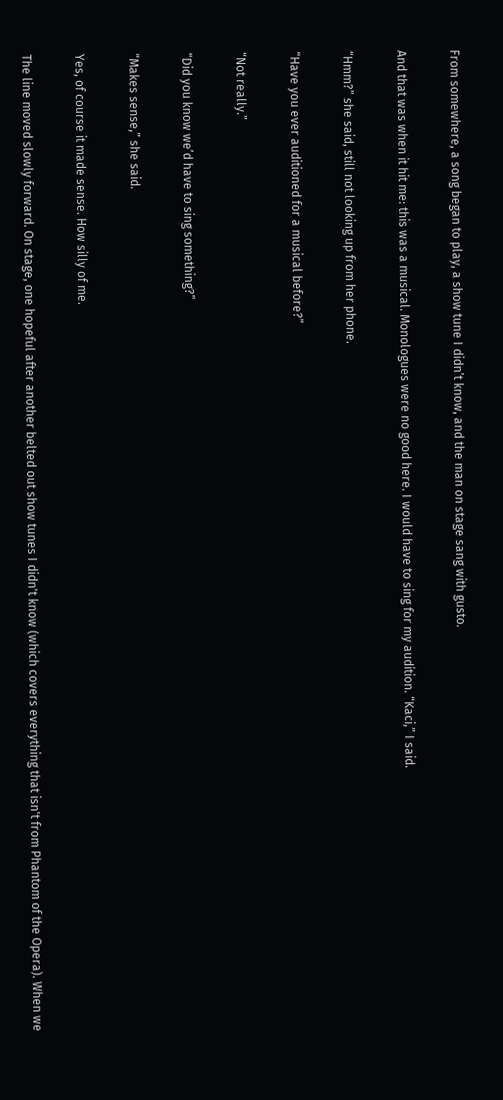From somewhere, a song began to play, a show tune I didn’t know, and the man on stage sang with gusto.

And that was when it hit me: this was a musical. Monologues were no good here. I would have to sing for my audition. “Kaci,” I said.

“Hmm?” she said, still not looking up from her phone.

“Have you ever auditioned for a musical before?”

“Not really.”

“Did you know we’d have to sing something?”

“Makes sense,” she said.

Yes, of course it made sense. How silly of me.

The line moved slowly forward. On stage, one hopeful after another belted out show tunes I didn't know (which covers everything that isn't from Phantom of the Opera). When we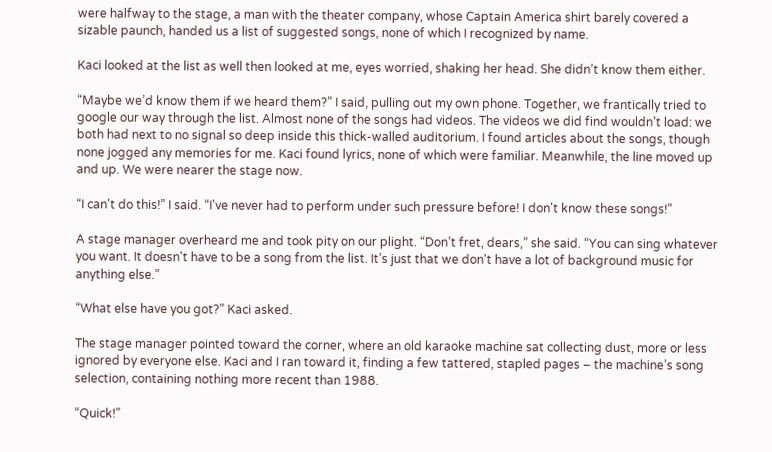were halfway to the stage, a man with the theater company, whose Captain America shirt barely covered a sizable paunch, handed us a list of suggested songs, none of which I recognized by name.

Kaci looked at the list as well then looked at me, eyes worried, shaking her head. She didn’t know them either.

“Maybe we’d know them if we heard them?” I said, pulling out my own phone. Together, we frantically tried to google our way through the list. Almost none of the songs had videos. The videos we did find wouldn’t load: we both had next to no signal so deep inside this thick-walled auditorium. I found articles about the songs, though none jogged any memories for me. Kaci found lyrics, none of which were familiar. Meanwhile, the line moved up and up. We were nearer the stage now.

“I can't do this!” I said. “I've never had to perform under such pressure before! I don't know these songs!”

A stage manager overheard me and took pity on our plight. “Don’t fret, dears,” she said. “You can sing whatever you want. It doesn't have to be a song from the list. It’s just that we don't have a lot of background music for anything else.”

“What else have you got?” Kaci asked.

The stage manager pointed toward the corner, where an old karaoke machine sat collecting dust, more or less ignored by everyone else. Kaci and I ran toward it, finding a few tattered, stapled pages – the machine’s song selection, containing nothing more recent than 1988.

“Quick!”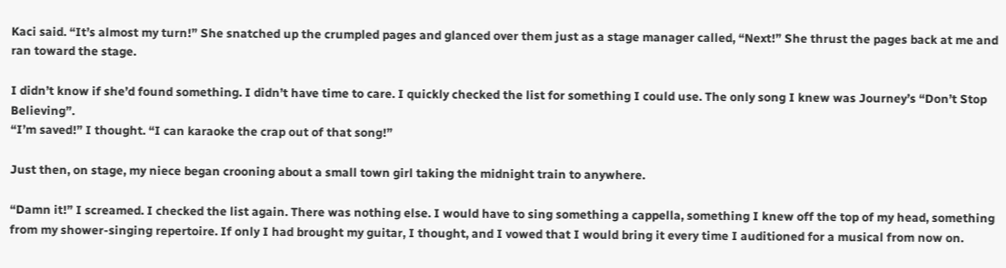Kaci said. “It’s almost my turn!” She snatched up the crumpled pages and glanced over them just as a stage manager called, “Next!” She thrust the pages back at me and ran toward the stage.

I didn’t know if she’d found something. I didn’t have time to care. I quickly checked the list for something I could use. The only song I knew was Journey’s “Don’t Stop Believing”.
“I’m saved!” I thought. “I can karaoke the crap out of that song!”

Just then, on stage, my niece began crooning about a small town girl taking the midnight train to anywhere.

“Damn it!” I screamed. I checked the list again. There was nothing else. I would have to sing something a cappella, something I knew off the top of my head, something from my shower-singing repertoire. If only I had brought my guitar, I thought, and I vowed that I would bring it every time I auditioned for a musical from now on.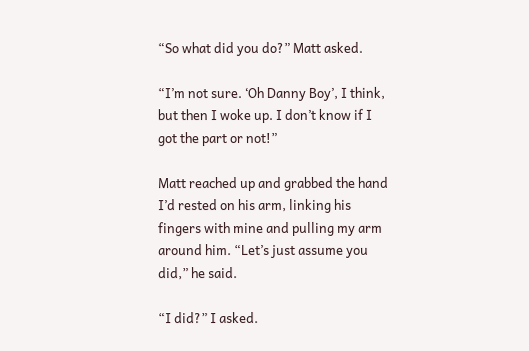“So what did you do?” Matt asked.

“I’m not sure. ‘Oh Danny Boy’, I think, but then I woke up. I don’t know if I got the part or not!”

Matt reached up and grabbed the hand I’d rested on his arm, linking his fingers with mine and pulling my arm around him. “Let’s just assume you did,” he said.

“I did?” I asked.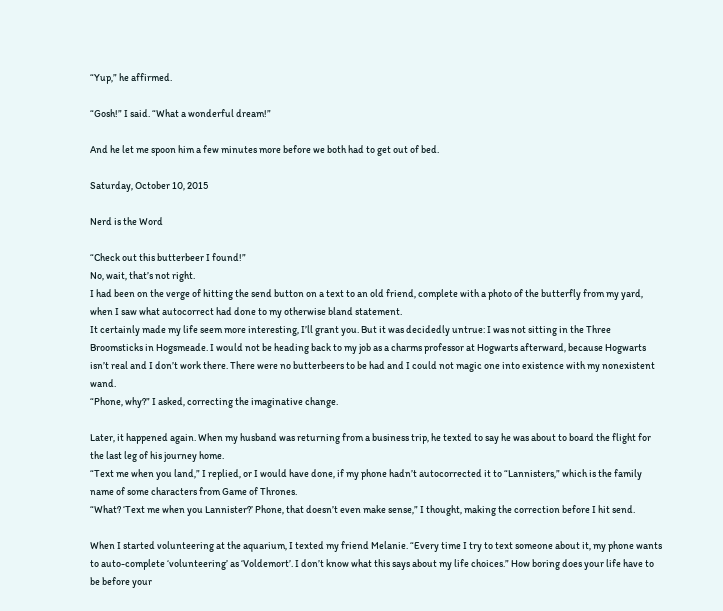“Yup,” he affirmed.

“Gosh!” I said. “What a wonderful dream!”

And he let me spoon him a few minutes more before we both had to get out of bed.

Saturday, October 10, 2015

Nerd is the Word

“Check out this butterbeer I found!”
No, wait, that’s not right.
I had been on the verge of hitting the send button on a text to an old friend, complete with a photo of the butterfly from my yard, when I saw what autocorrect had done to my otherwise bland statement.
It certainly made my life seem more interesting, I’ll grant you. But it was decidedly untrue: I was not sitting in the Three Broomsticks in Hogsmeade. I would not be heading back to my job as a charms professor at Hogwarts afterward, because Hogwarts isn’t real and I don’t work there. There were no butterbeers to be had and I could not magic one into existence with my nonexistent wand.
“Phone, why?” I asked, correcting the imaginative change.

Later, it happened again. When my husband was returning from a business trip, he texted to say he was about to board the flight for the last leg of his journey home.
“Text me when you land,” I replied, or I would have done, if my phone hadn’t autocorrected it to “Lannisters,” which is the family name of some characters from Game of Thrones.
“What? ‘Text me when you Lannister?’ Phone, that doesn’t even make sense,” I thought, making the correction before I hit send.

When I started volunteering at the aquarium, I texted my friend Melanie. “Every time I try to text someone about it, my phone wants to auto-complete ‘volunteering’ as ‘Voldemort’. I don’t know what this says about my life choices.” How boring does your life have to be before your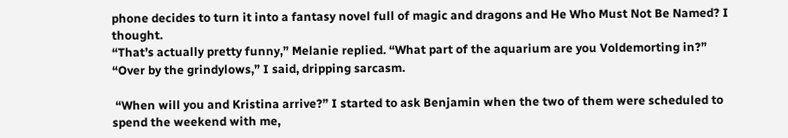phone decides to turn it into a fantasy novel full of magic and dragons and He Who Must Not Be Named? I thought.
“That’s actually pretty funny,” Melanie replied. “What part of the aquarium are you Voldemorting in?”
“Over by the grindylows,” I said, dripping sarcasm.

 “When will you and Kristina arrive?” I started to ask Benjamin when the two of them were scheduled to spend the weekend with me,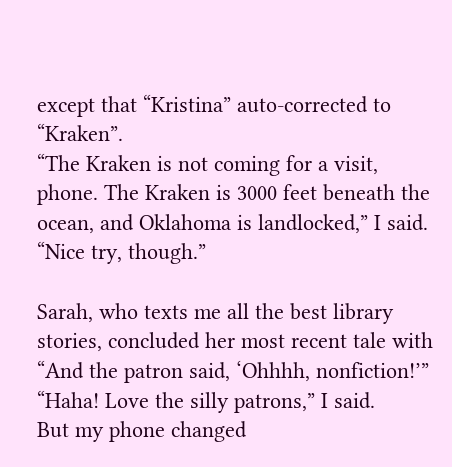except that “Kristina” auto-corrected to “Kraken”.
“The Kraken is not coming for a visit, phone. The Kraken is 3000 feet beneath the ocean, and Oklahoma is landlocked,” I said. “Nice try, though.”

Sarah, who texts me all the best library stories, concluded her most recent tale with “And the patron said, ‘Ohhhh, nonfiction!’”
“Haha! Love the silly patrons,” I said.
But my phone changed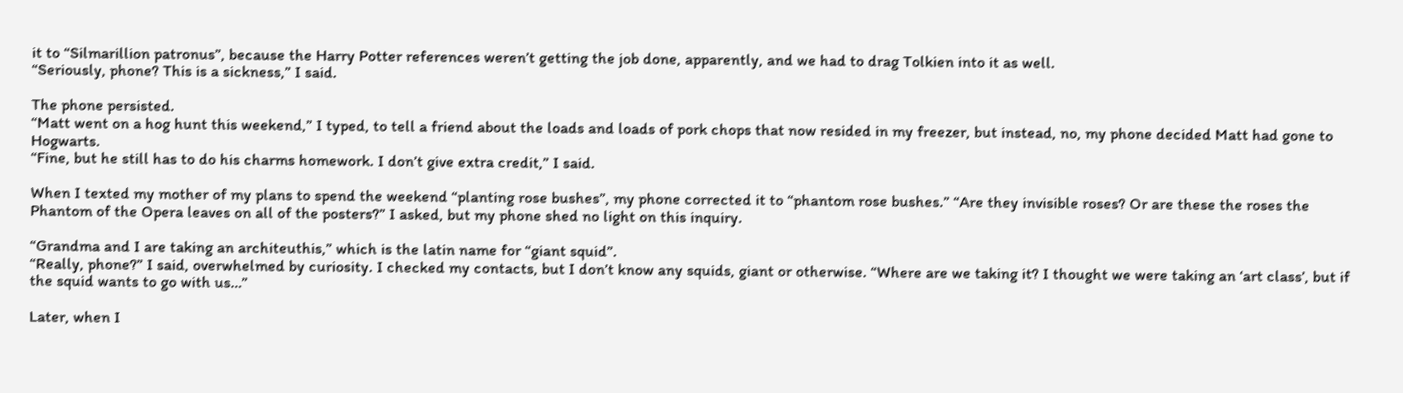it to “Silmarillion patronus”, because the Harry Potter references weren’t getting the job done, apparently, and we had to drag Tolkien into it as well.
“Seriously, phone? This is a sickness,” I said.

The phone persisted.
“Matt went on a hog hunt this weekend,” I typed, to tell a friend about the loads and loads of pork chops that now resided in my freezer, but instead, no, my phone decided Matt had gone to Hogwarts.
“Fine, but he still has to do his charms homework. I don’t give extra credit,” I said.

When I texted my mother of my plans to spend the weekend “planting rose bushes”, my phone corrected it to “phantom rose bushes.” “Are they invisible roses? Or are these the roses the Phantom of the Opera leaves on all of the posters?” I asked, but my phone shed no light on this inquiry.

“Grandma and I are taking an architeuthis,” which is the latin name for “giant squid”.
“Really, phone?” I said, overwhelmed by curiosity. I checked my contacts, but I don’t know any squids, giant or otherwise. “Where are we taking it? I thought we were taking an ‘art class’, but if the squid wants to go with us…”

Later, when I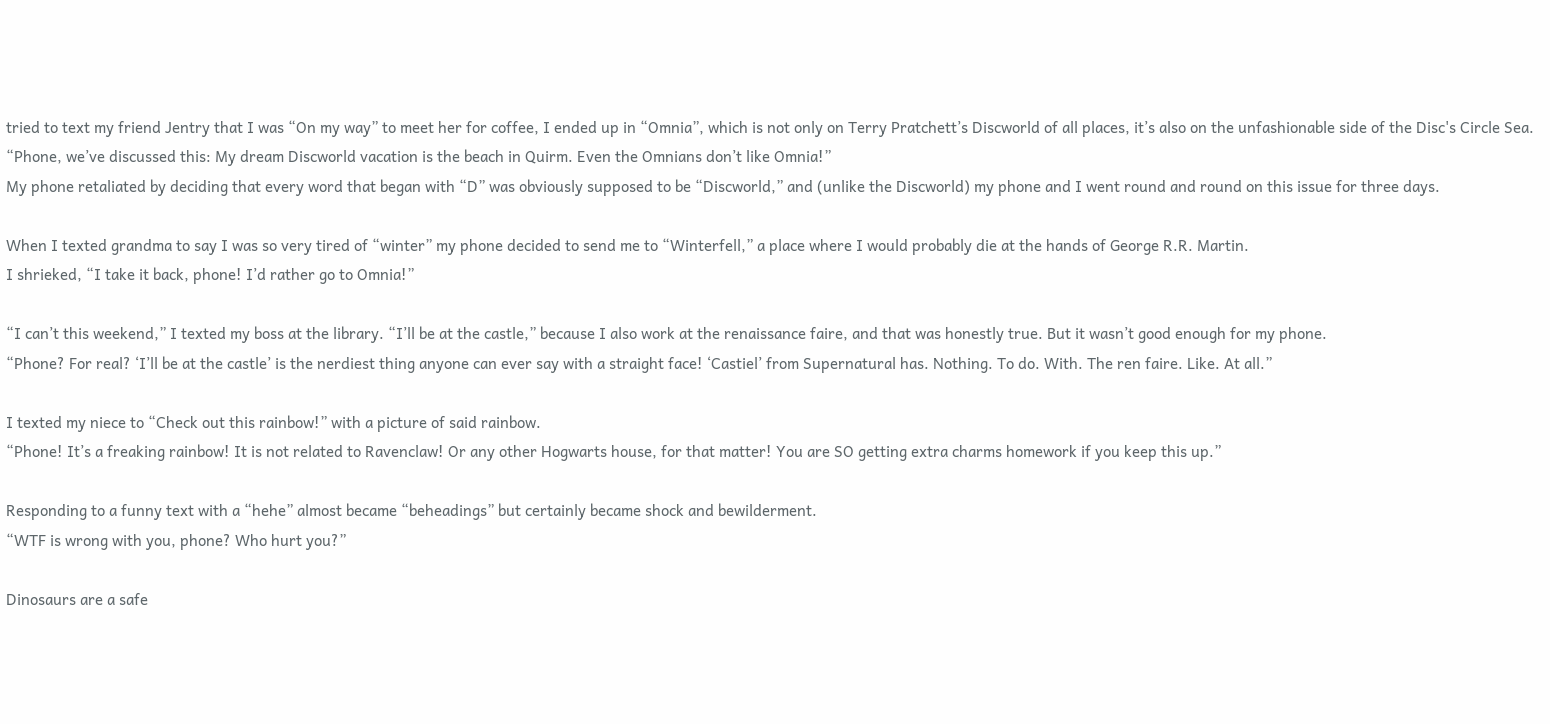tried to text my friend Jentry that I was “On my way” to meet her for coffee, I ended up in “Omnia”, which is not only on Terry Pratchett’s Discworld of all places, it’s also on the unfashionable side of the Disc's Circle Sea.
“Phone, we’ve discussed this: My dream Discworld vacation is the beach in Quirm. Even the Omnians don’t like Omnia!”
My phone retaliated by deciding that every word that began with “D” was obviously supposed to be “Discworld,” and (unlike the Discworld) my phone and I went round and round on this issue for three days.

When I texted grandma to say I was so very tired of “winter” my phone decided to send me to “Winterfell,” a place where I would probably die at the hands of George R.R. Martin.
I shrieked, “I take it back, phone! I’d rather go to Omnia!”

“I can’t this weekend,” I texted my boss at the library. “I’ll be at the castle,” because I also work at the renaissance faire, and that was honestly true. But it wasn’t good enough for my phone.
“Phone? For real? ‘I’ll be at the castle’ is the nerdiest thing anyone can ever say with a straight face! ‘Castiel’ from Supernatural has. Nothing. To do. With. The ren faire. Like. At all.”

I texted my niece to “Check out this rainbow!” with a picture of said rainbow.
“Phone! It’s a freaking rainbow! It is not related to Ravenclaw! Or any other Hogwarts house, for that matter! You are SO getting extra charms homework if you keep this up.”

Responding to a funny text with a “hehe” almost became “beheadings” but certainly became shock and bewilderment.
“WTF is wrong with you, phone? Who hurt you?”

Dinosaurs are a safe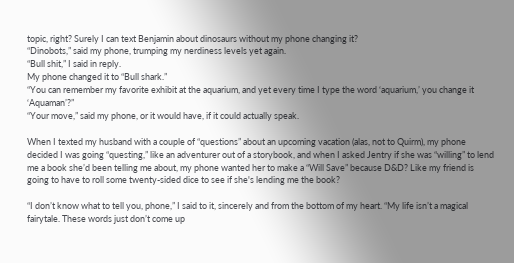topic, right? Surely I can text Benjamin about dinosaurs without my phone changing it?
“Dinobots,” said my phone, trumping my nerdiness levels yet again.
“Bull shit,” I said in reply.
My phone changed it to “Bull shark.”
“You can remember my favorite exhibit at the aquarium, and yet every time I type the word ‘aquarium,’ you change it ‘Aquaman’?”
“Your move,” said my phone, or it would have, if it could actually speak.

When I texted my husband with a couple of “questions” about an upcoming vacation (alas, not to Quirm), my phone decided I was going “questing,” like an adventurer out of a storybook, and when I asked Jentry if she was “willing” to lend me a book she’d been telling me about, my phone wanted her to make a “Will Save” because D&D? Like my friend is going to have to roll some twenty-sided dice to see if she's lending me the book?

“I don’t know what to tell you, phone,” I said to it, sincerely and from the bottom of my heart. “My life isn’t a magical fairytale. These words just don’t come up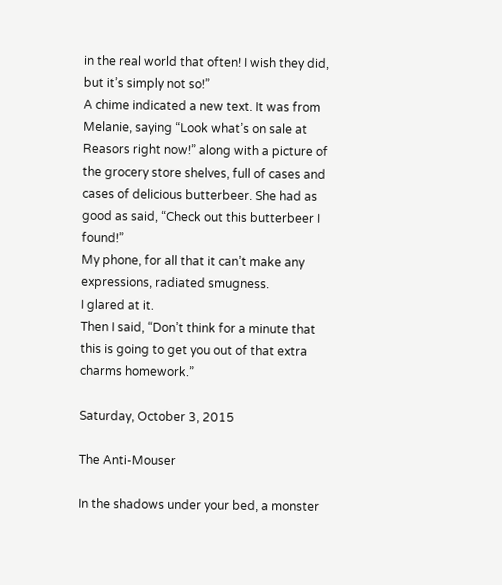in the real world that often! I wish they did, but it’s simply not so!”
A chime indicated a new text. It was from Melanie, saying “Look what’s on sale at Reasors right now!” along with a picture of the grocery store shelves, full of cases and cases of delicious butterbeer. She had as good as said, “Check out this butterbeer I found!”
My phone, for all that it can’t make any expressions, radiated smugness.
I glared at it.
Then I said, “Don’t think for a minute that this is going to get you out of that extra charms homework.”

Saturday, October 3, 2015

The Anti-Mouser

In the shadows under your bed, a monster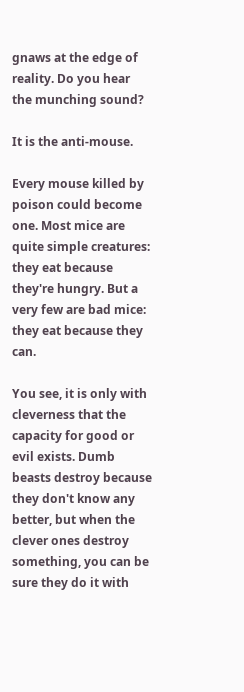gnaws at the edge of reality. Do you hear the munching sound?

It is the anti-mouse.

Every mouse killed by poison could become one. Most mice are quite simple creatures: they eat because they're hungry. But a very few are bad mice: they eat because they can.

You see, it is only with cleverness that the capacity for good or evil exists. Dumb beasts destroy because they don't know any better, but when the clever ones destroy something, you can be sure they do it with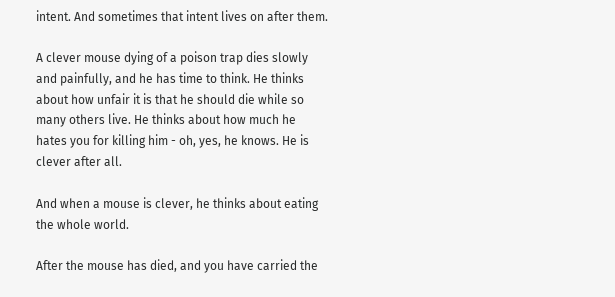intent. And sometimes that intent lives on after them.

A clever mouse dying of a poison trap dies slowly and painfully, and he has time to think. He thinks about how unfair it is that he should die while so many others live. He thinks about how much he hates you for killing him - oh, yes, he knows. He is clever after all.

And when a mouse is clever, he thinks about eating the whole world.

After the mouse has died, and you have carried the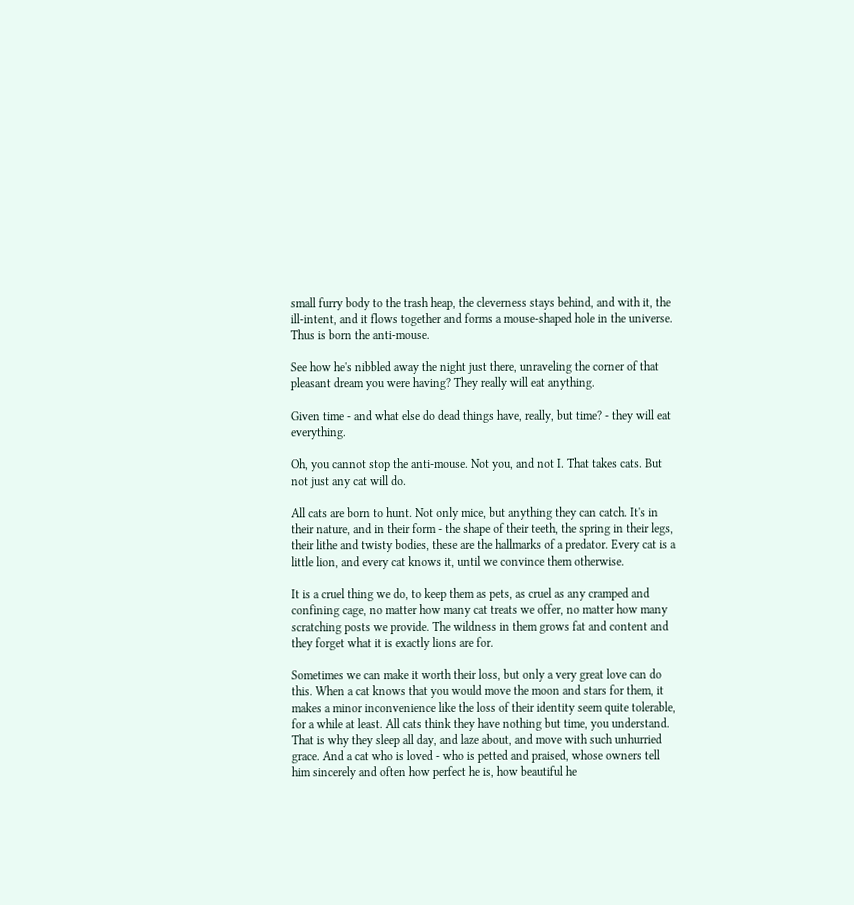small furry body to the trash heap, the cleverness stays behind, and with it, the ill-intent, and it flows together and forms a mouse-shaped hole in the universe. Thus is born the anti-mouse.

See how he's nibbled away the night just there, unraveling the corner of that pleasant dream you were having? They really will eat anything.

Given time - and what else do dead things have, really, but time? - they will eat everything.

Oh, you cannot stop the anti-mouse. Not you, and not I. That takes cats. But not just any cat will do.

All cats are born to hunt. Not only mice, but anything they can catch. It's in their nature, and in their form - the shape of their teeth, the spring in their legs, their lithe and twisty bodies, these are the hallmarks of a predator. Every cat is a little lion, and every cat knows it, until we convince them otherwise.

It is a cruel thing we do, to keep them as pets, as cruel as any cramped and confining cage, no matter how many cat treats we offer, no matter how many scratching posts we provide. The wildness in them grows fat and content and they forget what it is exactly lions are for.

Sometimes we can make it worth their loss, but only a very great love can do this. When a cat knows that you would move the moon and stars for them, it makes a minor inconvenience like the loss of their identity seem quite tolerable, for a while at least. All cats think they have nothing but time, you understand. That is why they sleep all day, and laze about, and move with such unhurried grace. And a cat who is loved - who is petted and praised, whose owners tell him sincerely and often how perfect he is, how beautiful he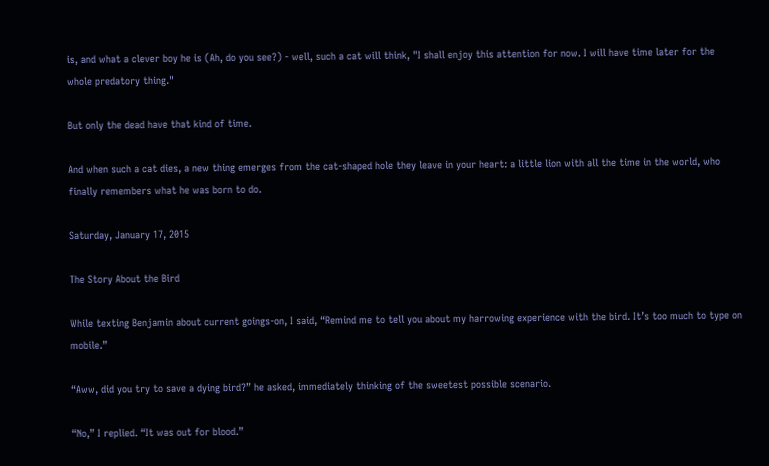is, and what a clever boy he is (Ah, do you see?) - well, such a cat will think, "I shall enjoy this attention for now. I will have time later for the whole predatory thing."

But only the dead have that kind of time.

And when such a cat dies, a new thing emerges from the cat-shaped hole they leave in your heart: a little lion with all the time in the world, who finally remembers what he was born to do.

Saturday, January 17, 2015

The Story About the Bird

While texting Benjamin about current goings-on, I said, “Remind me to tell you about my harrowing experience with the bird. It’s too much to type on mobile.”

“Aww, did you try to save a dying bird?” he asked, immediately thinking of the sweetest possible scenario.

“No,” I replied. “It was out for blood.”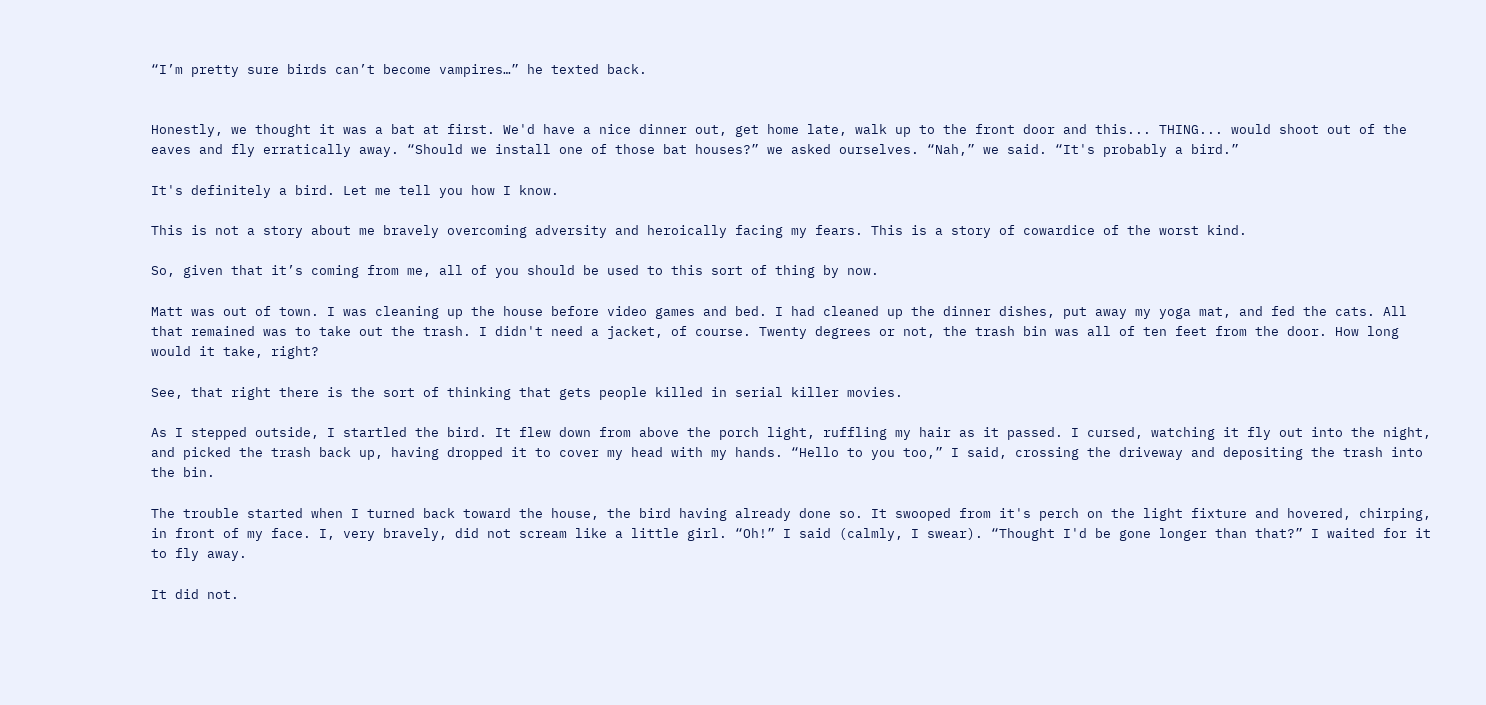“I’m pretty sure birds can’t become vampires…” he texted back.


Honestly, we thought it was a bat at first. We'd have a nice dinner out, get home late, walk up to the front door and this... THING... would shoot out of the eaves and fly erratically away. “Should we install one of those bat houses?” we asked ourselves. “Nah,” we said. “It's probably a bird.”

It's definitely a bird. Let me tell you how I know.

This is not a story about me bravely overcoming adversity and heroically facing my fears. This is a story of cowardice of the worst kind.

So, given that it’s coming from me, all of you should be used to this sort of thing by now.

Matt was out of town. I was cleaning up the house before video games and bed. I had cleaned up the dinner dishes, put away my yoga mat, and fed the cats. All that remained was to take out the trash. I didn't need a jacket, of course. Twenty degrees or not, the trash bin was all of ten feet from the door. How long would it take, right?

See, that right there is the sort of thinking that gets people killed in serial killer movies.

As I stepped outside, I startled the bird. It flew down from above the porch light, ruffling my hair as it passed. I cursed, watching it fly out into the night, and picked the trash back up, having dropped it to cover my head with my hands. “Hello to you too,” I said, crossing the driveway and depositing the trash into the bin.

The trouble started when I turned back toward the house, the bird having already done so. It swooped from it's perch on the light fixture and hovered, chirping, in front of my face. I, very bravely, did not scream like a little girl. “Oh!” I said (calmly, I swear). “Thought I'd be gone longer than that?” I waited for it to fly away.

It did not.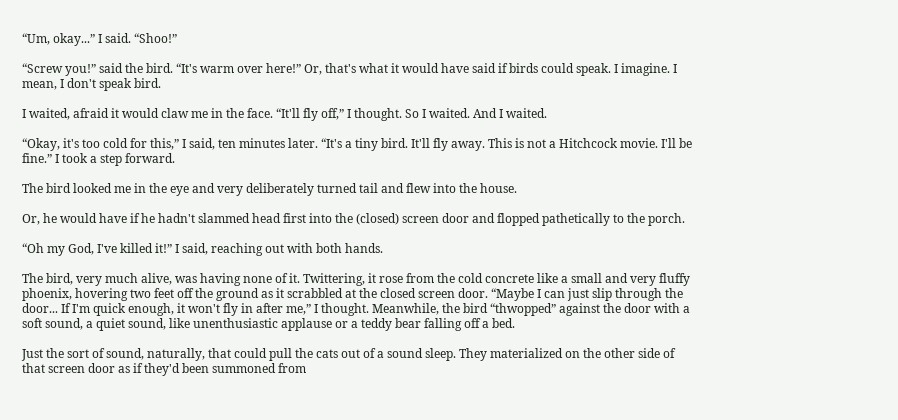“Um, okay...” I said. “Shoo!”

“Screw you!” said the bird. “It's warm over here!” Or, that's what it would have said if birds could speak. I imagine. I mean, I don't speak bird.

I waited, afraid it would claw me in the face. “It'll fly off,” I thought. So I waited. And I waited.

“Okay, it's too cold for this,” I said, ten minutes later. “It's a tiny bird. It'll fly away. This is not a Hitchcock movie. I'll be fine.” I took a step forward.

The bird looked me in the eye and very deliberately turned tail and flew into the house.

Or, he would have if he hadn't slammed head first into the (closed) screen door and flopped pathetically to the porch.

“Oh my God, I've killed it!” I said, reaching out with both hands.

The bird, very much alive, was having none of it. Twittering, it rose from the cold concrete like a small and very fluffy phoenix, hovering two feet off the ground as it scrabbled at the closed screen door. “Maybe I can just slip through the door... If I'm quick enough, it won't fly in after me,” I thought. Meanwhile, the bird “thwopped” against the door with a soft sound, a quiet sound, like unenthusiastic applause or a teddy bear falling off a bed.

Just the sort of sound, naturally, that could pull the cats out of a sound sleep. They materialized on the other side of that screen door as if they'd been summoned from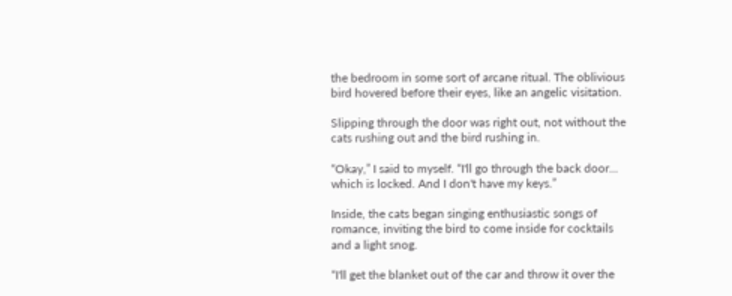the bedroom in some sort of arcane ritual. The oblivious bird hovered before their eyes, like an angelic visitation.

Slipping through the door was right out, not without the cats rushing out and the bird rushing in.

“Okay,” I said to myself. “I'll go through the back door... which is locked. And I don't have my keys.”

Inside, the cats began singing enthusiastic songs of romance, inviting the bird to come inside for cocktails and a light snog.

“I'll get the blanket out of the car and throw it over the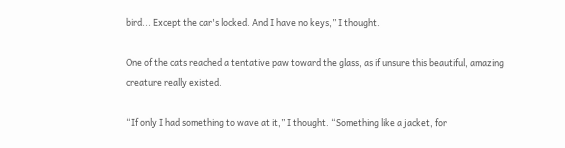bird... Except the car's locked. And I have no keys,” I thought.

One of the cats reached a tentative paw toward the glass, as if unsure this beautiful, amazing creature really existed.

“If only I had something to wave at it,” I thought. “Something like a jacket, for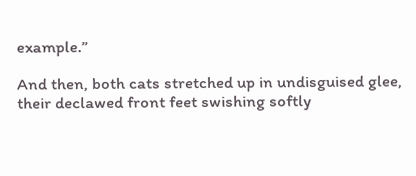example.”

And then, both cats stretched up in undisguised glee, their declawed front feet swishing softly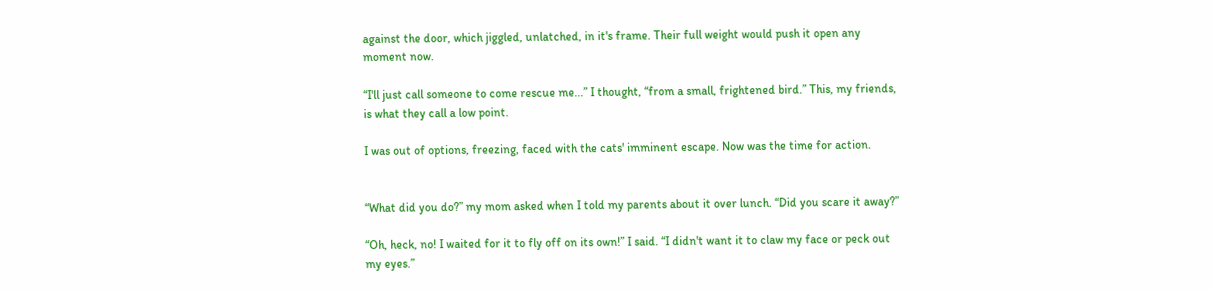against the door, which jiggled, unlatched, in it's frame. Their full weight would push it open any moment now.

“I'll just call someone to come rescue me...” I thought, “from a small, frightened bird.” This, my friends, is what they call a low point.

I was out of options, freezing, faced with the cats' imminent escape. Now was the time for action.


“What did you do?” my mom asked when I told my parents about it over lunch. “Did you scare it away?”

“Oh, heck, no! I waited for it to fly off on its own!” I said. “I didn't want it to claw my face or peck out my eyes.”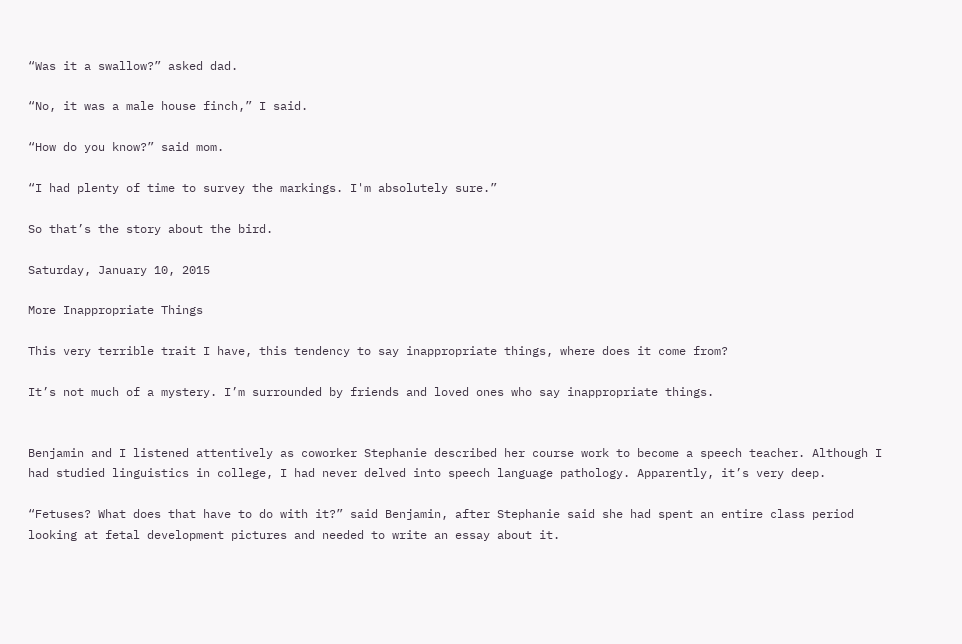“Was it a swallow?” asked dad.

“No, it was a male house finch,” I said.

“How do you know?” said mom.

“I had plenty of time to survey the markings. I'm absolutely sure.”

So that’s the story about the bird.

Saturday, January 10, 2015

More Inappropriate Things

This very terrible trait I have, this tendency to say inappropriate things, where does it come from?

It’s not much of a mystery. I’m surrounded by friends and loved ones who say inappropriate things.


Benjamin and I listened attentively as coworker Stephanie described her course work to become a speech teacher. Although I had studied linguistics in college, I had never delved into speech language pathology. Apparently, it’s very deep.

“Fetuses? What does that have to do with it?” said Benjamin, after Stephanie said she had spent an entire class period looking at fetal development pictures and needed to write an essay about it.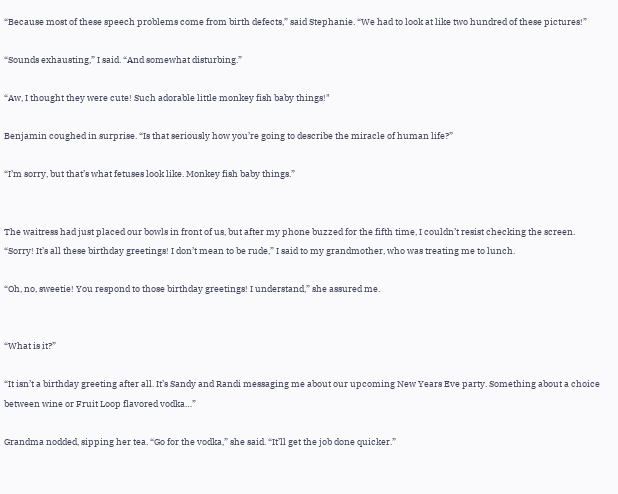“Because most of these speech problems come from birth defects,” said Stephanie. “We had to look at like two hundred of these pictures!”

“Sounds exhausting,” I said. “And somewhat disturbing.”

“Aw, I thought they were cute! Such adorable little monkey fish baby things!"

Benjamin coughed in surprise. “Is that seriously how you’re going to describe the miracle of human life?”

“I’m sorry, but that’s what fetuses look like. Monkey fish baby things.”


The waitress had just placed our bowls in front of us, but after my phone buzzed for the fifth time, I couldn’t resist checking the screen. “Sorry! It’s all these birthday greetings! I don’t mean to be rude,” I said to my grandmother, who was treating me to lunch.

“Oh, no, sweetie! You respond to those birthday greetings! I understand,” she assured me.


“What is it?”

“It isn’t a birthday greeting after all. It’s Sandy and Randi messaging me about our upcoming New Years Eve party. Something about a choice between wine or Fruit Loop flavored vodka…”

Grandma nodded, sipping her tea. “Go for the vodka,” she said. “It’ll get the job done quicker.”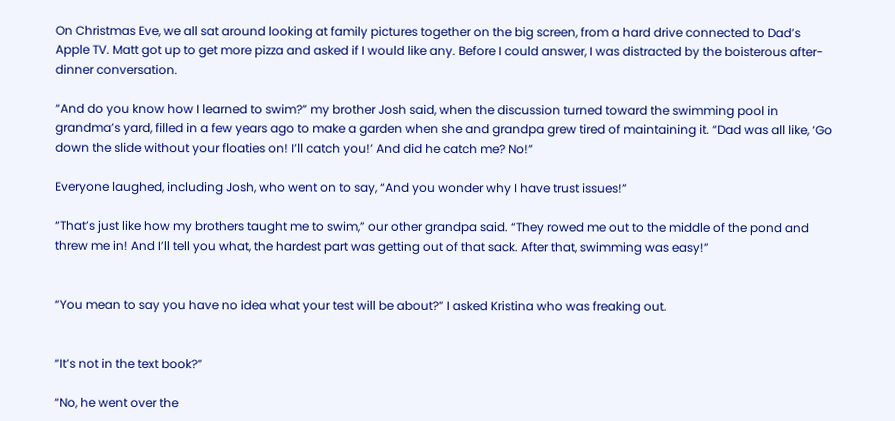On Christmas Eve, we all sat around looking at family pictures together on the big screen, from a hard drive connected to Dad’s Apple TV. Matt got up to get more pizza and asked if I would like any. Before I could answer, I was distracted by the boisterous after-dinner conversation.

“And do you know how I learned to swim?” my brother Josh said, when the discussion turned toward the swimming pool in grandma’s yard, filled in a few years ago to make a garden when she and grandpa grew tired of maintaining it. “Dad was all like, ‘Go down the slide without your floaties on! I’ll catch you!’ And did he catch me? No!”

Everyone laughed, including Josh, who went on to say, “And you wonder why I have trust issues!”

“That’s just like how my brothers taught me to swim,” our other grandpa said. “They rowed me out to the middle of the pond and threw me in! And I’ll tell you what, the hardest part was getting out of that sack. After that, swimming was easy!”


“You mean to say you have no idea what your test will be about?” I asked Kristina who was freaking out.


“It’s not in the text book?”

“No, he went over the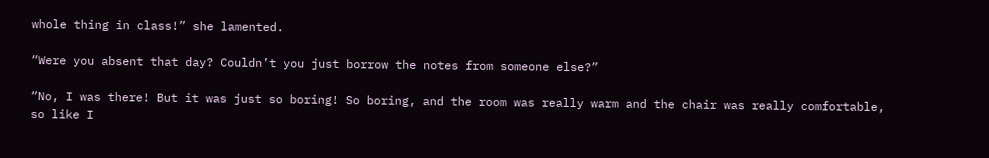whole thing in class!” she lamented.

“Were you absent that day? Couldn’t you just borrow the notes from someone else?”

“No, I was there! But it was just so boring! So boring, and the room was really warm and the chair was really comfortable, so like I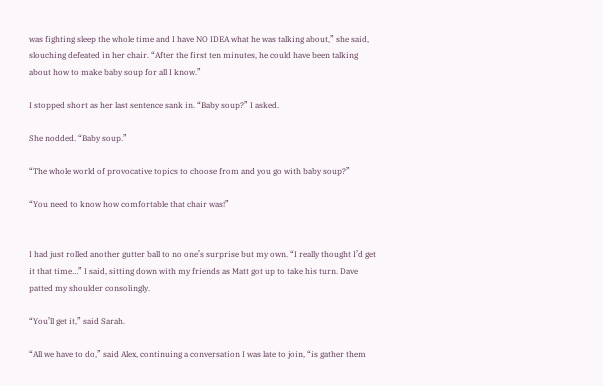was fighting sleep the whole time and I have NO IDEA what he was talking about,” she said, slouching defeated in her chair. “After the first ten minutes, he could have been talking about how to make baby soup for all I know.”

I stopped short as her last sentence sank in. “Baby soup?” I asked.

She nodded. “Baby soup.”

“The whole world of provocative topics to choose from and you go with baby soup?”

“You need to know how comfortable that chair was!”


I had just rolled another gutter ball to no one’s surprise but my own. “I really thought I’d get it that time…” I said, sitting down with my friends as Matt got up to take his turn. Dave patted my shoulder consolingly.

“You’ll get it,” said Sarah.

“All we have to do,” said Alex, continuing a conversation I was late to join, “is gather them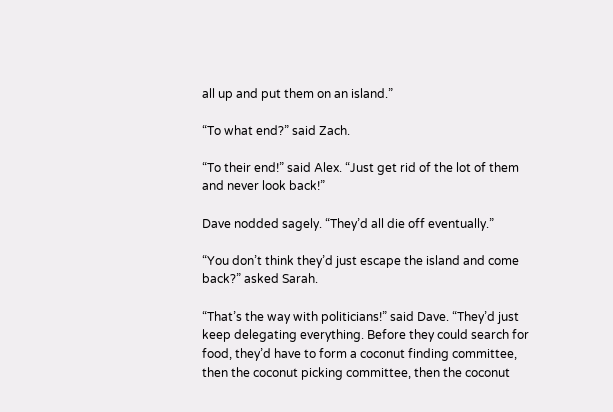all up and put them on an island.”

“To what end?” said Zach.

“To their end!” said Alex. “Just get rid of the lot of them and never look back!”

Dave nodded sagely. “They’d all die off eventually.”

“You don’t think they’d just escape the island and come back?” asked Sarah.

“That’s the way with politicians!” said Dave. “They’d just keep delegating everything. Before they could search for food, they’d have to form a coconut finding committee, then the coconut picking committee, then the coconut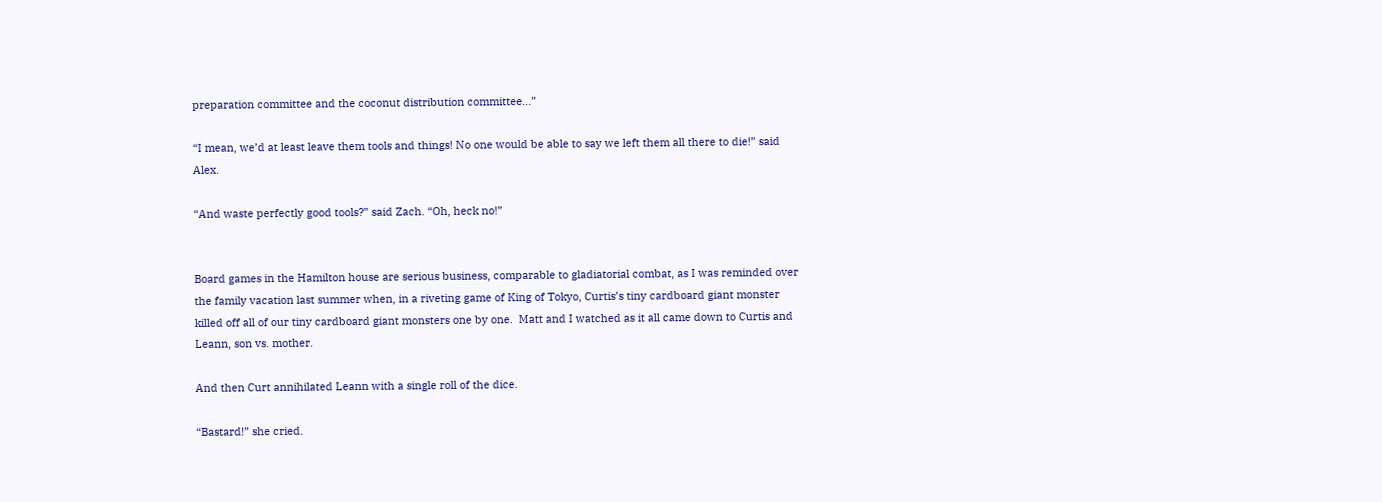preparation committee and the coconut distribution committee…”

“I mean, we’d at least leave them tools and things! No one would be able to say we left them all there to die!” said Alex.

“And waste perfectly good tools?” said Zach. “Oh, heck no!”


Board games in the Hamilton house are serious business, comparable to gladiatorial combat, as I was reminded over the family vacation last summer when, in a riveting game of King of Tokyo, Curtis’s tiny cardboard giant monster killed off all of our tiny cardboard giant monsters one by one.  Matt and I watched as it all came down to Curtis and Leann, son vs. mother.

And then Curt annihilated Leann with a single roll of the dice.

“Bastard!” she cried.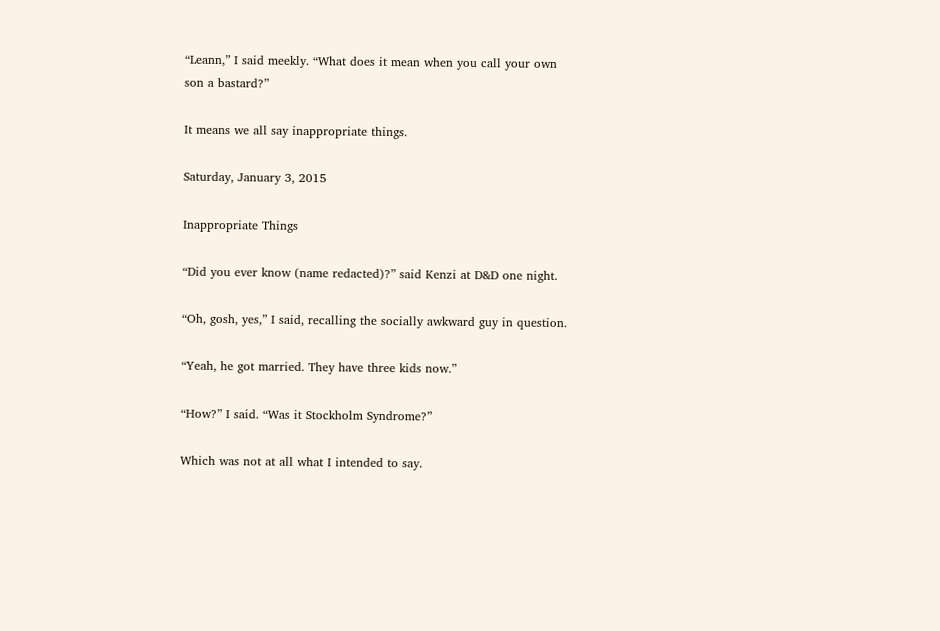“Leann,” I said meekly. “What does it mean when you call your own son a bastard?”

It means we all say inappropriate things.

Saturday, January 3, 2015

Inappropriate Things

“Did you ever know (name redacted)?” said Kenzi at D&D one night.

“Oh, gosh, yes,” I said, recalling the socially awkward guy in question.

“Yeah, he got married. They have three kids now.”

“How?” I said. “Was it Stockholm Syndrome?”

Which was not at all what I intended to say.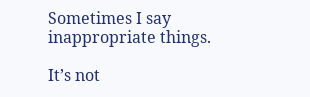Sometimes I say inappropriate things.

It’s not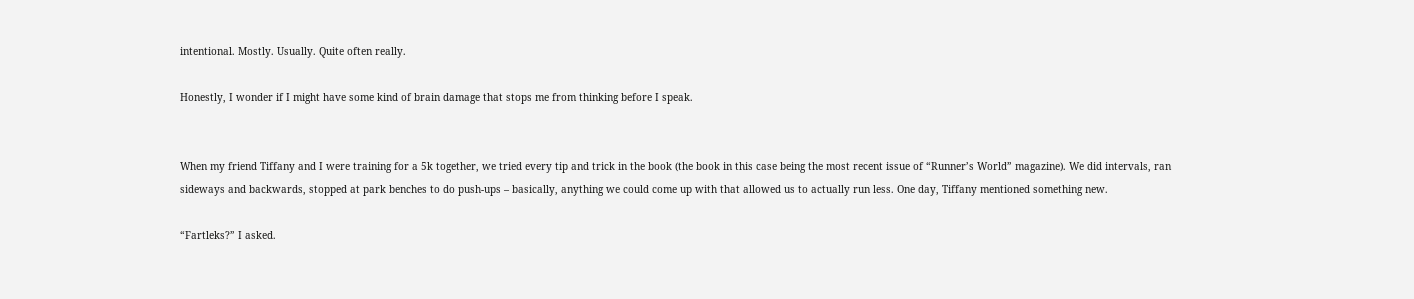intentional. Mostly. Usually. Quite often really.

Honestly, I wonder if I might have some kind of brain damage that stops me from thinking before I speak.


When my friend Tiffany and I were training for a 5k together, we tried every tip and trick in the book (the book in this case being the most recent issue of “Runner’s World” magazine). We did intervals, ran sideways and backwards, stopped at park benches to do push-ups – basically, anything we could come up with that allowed us to actually run less. One day, Tiffany mentioned something new.

“Fartleks?” I asked.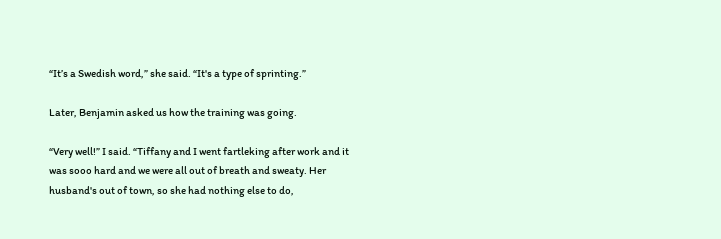“It’s a Swedish word,” she said. “It's a type of sprinting.”

Later, Benjamin asked us how the training was going.

“Very well!” I said. “Tiffany and I went fartleking after work and it was sooo hard and we were all out of breath and sweaty. Her husband's out of town, so she had nothing else to do,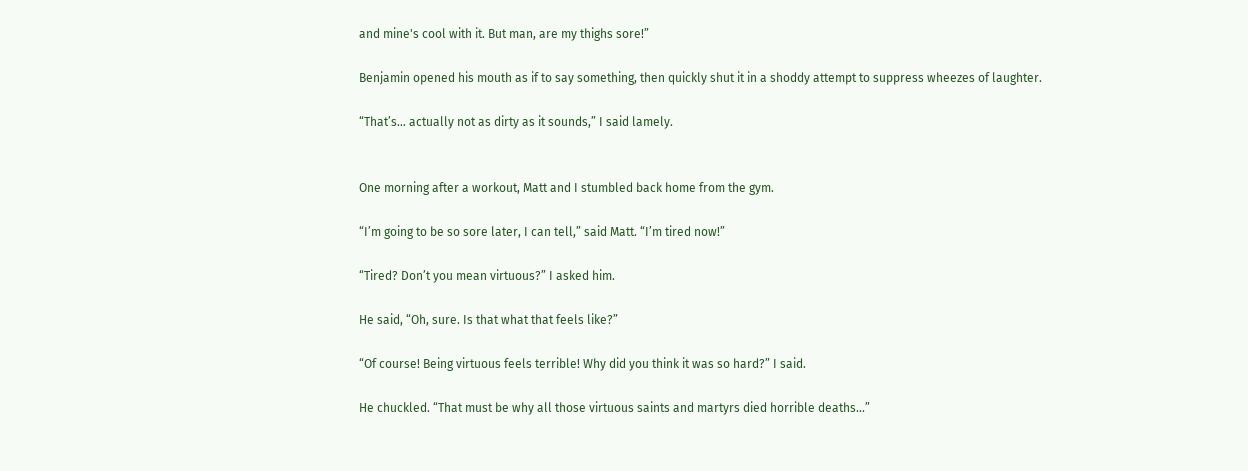and mine's cool with it. But man, are my thighs sore!”

Benjamin opened his mouth as if to say something, then quickly shut it in a shoddy attempt to suppress wheezes of laughter.

“That’s… actually not as dirty as it sounds,” I said lamely.


One morning after a workout, Matt and I stumbled back home from the gym.

“I’m going to be so sore later, I can tell,” said Matt. “I’m tired now!”

“Tired? Don’t you mean virtuous?” I asked him.

He said, “Oh, sure. Is that what that feels like?”

“Of course! Being virtuous feels terrible! Why did you think it was so hard?” I said.

He chuckled. “That must be why all those virtuous saints and martyrs died horrible deaths...”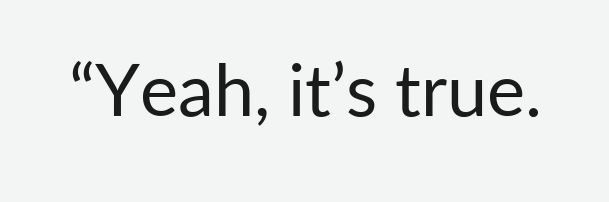“Yeah, it’s true.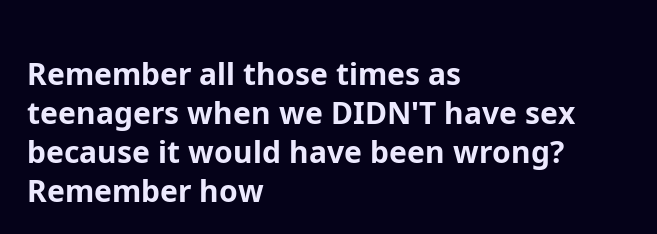Remember all those times as teenagers when we DIDN'T have sex because it would have been wrong? Remember how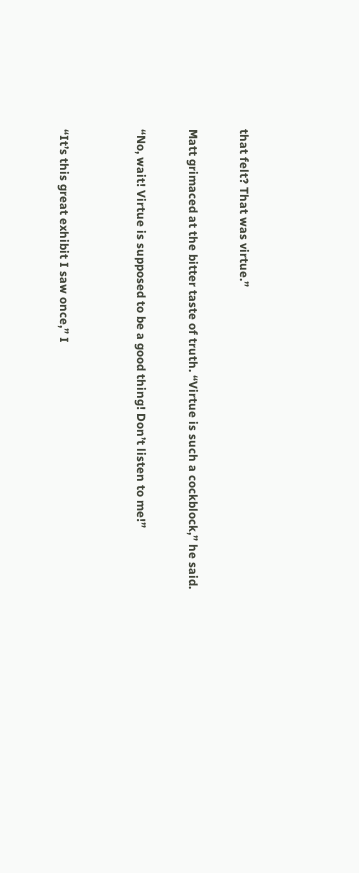that felt? That was virtue.”

Matt grimaced at the bitter taste of truth. “Virtue is such a cockblock,” he said.

“No, wait! Virtue is supposed to be a good thing! Don’t listen to me!”


“It’s this great exhibit I saw once,” I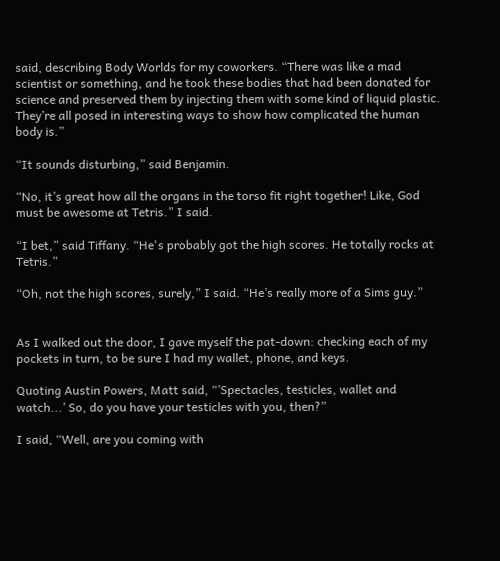said, describing Body Worlds for my coworkers. “There was like a mad scientist or something, and he took these bodies that had been donated for science and preserved them by injecting them with some kind of liquid plastic. They’re all posed in interesting ways to show how complicated the human body is.”

“It sounds disturbing,” said Benjamin.

“No, it’s great how all the organs in the torso fit right together! Like, God must be awesome at Tetris.” I said.

“I bet,” said Tiffany. “He's probably got the high scores. He totally rocks at Tetris.”

“Oh, not the high scores, surely,” I said. “He’s really more of a Sims guy.”


As I walked out the door, I gave myself the pat-down: checking each of my pockets in turn, to be sure I had my wallet, phone, and keys.

Quoting Austin Powers, Matt said, “’Spectacles, testicles, wallet and watch...’ So, do you have your testicles with you, then?”

I said, “Well, are you coming with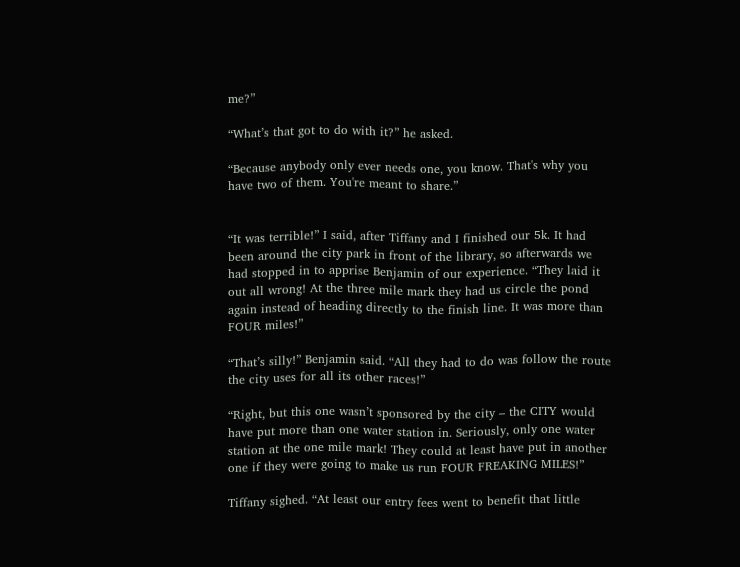me?”

“What’s that got to do with it?” he asked.

“Because anybody only ever needs one, you know. That's why you have two of them. You're meant to share.”


“It was terrible!” I said, after Tiffany and I finished our 5k. It had been around the city park in front of the library, so afterwards we had stopped in to apprise Benjamin of our experience. “They laid it out all wrong! At the three mile mark they had us circle the pond again instead of heading directly to the finish line. It was more than FOUR miles!”

“That’s silly!” Benjamin said. “All they had to do was follow the route the city uses for all its other races!”

“Right, but this one wasn’t sponsored by the city – the CITY would have put more than one water station in. Seriously, only one water station at the one mile mark! They could at least have put in another one if they were going to make us run FOUR FREAKING MILES!”

Tiffany sighed. “At least our entry fees went to benefit that little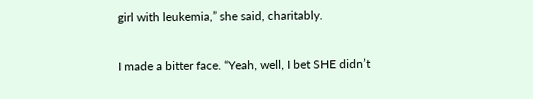girl with leukemia,” she said, charitably.

I made a bitter face. “Yeah, well, I bet SHE didn’t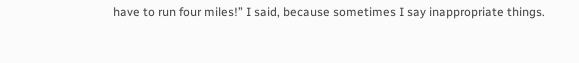have to run four miles!” I said, because sometimes I say inappropriate things.